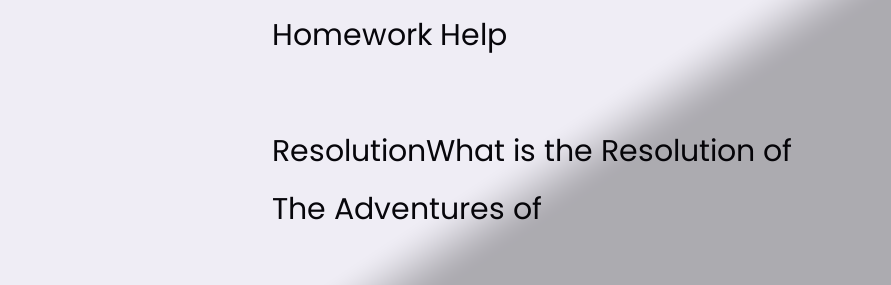Homework Help

ResolutionWhat is the Resolution of The Adventures of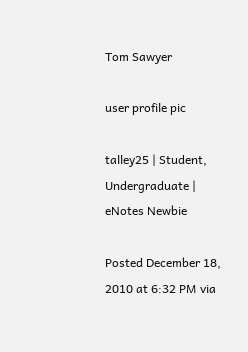Tom Sawyer

user profile pic

talley25 | Student, Undergraduate | eNotes Newbie

Posted December 18, 2010 at 6:32 PM via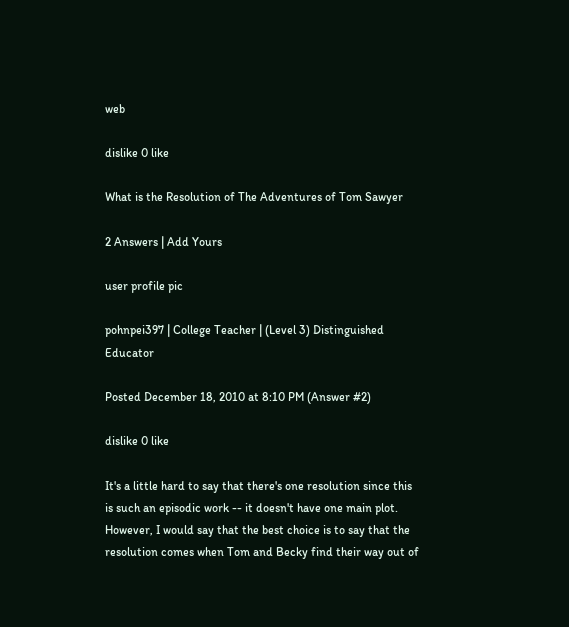web

dislike 0 like

What is the Resolution of The Adventures of Tom Sawyer

2 Answers | Add Yours

user profile pic

pohnpei397 | College Teacher | (Level 3) Distinguished Educator

Posted December 18, 2010 at 8:10 PM (Answer #2)

dislike 0 like

It's a little hard to say that there's one resolution since this is such an episodic work -- it doesn't have one main plot.  However, I would say that the best choice is to say that the resolution comes when Tom and Becky find their way out of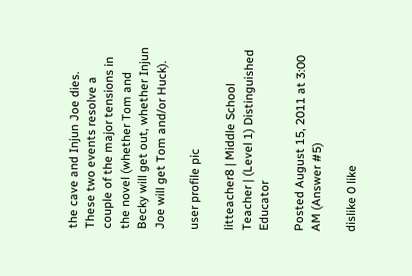the cave and Injun Joe dies.  These two events resolve a couple of the major tensions in the novel (whether Tom and Becky will get out, whether Injun Joe will get Tom and/or Huck).

user profile pic

litteacher8 | Middle School Teacher | (Level 1) Distinguished Educator

Posted August 15, 2011 at 3:00 AM (Answer #5)

dislike 0 like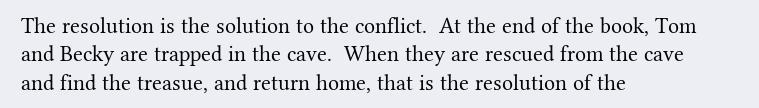The resolution is the solution to the conflict.  At the end of the book, Tom and Becky are trapped in the cave.  When they are rescued from the cave and find the treasue, and return home, that is the resolution of the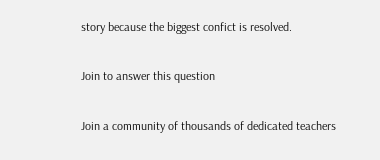story because the biggest confict is resolved.

Join to answer this question

Join a community of thousands of dedicated teachers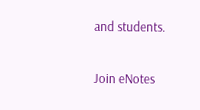and students.

Join eNotes